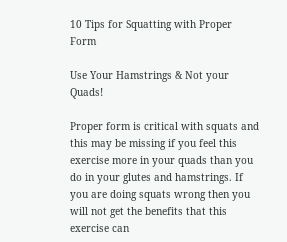10 Tips for Squatting with Proper Form

Use Your Hamstrings & Not your Quads!

Proper form is critical with squats and this may be missing if you feel this exercise more in your quads than you do in your glutes and hamstrings. If you are doing squats wrong then you will not get the benefits that this exercise can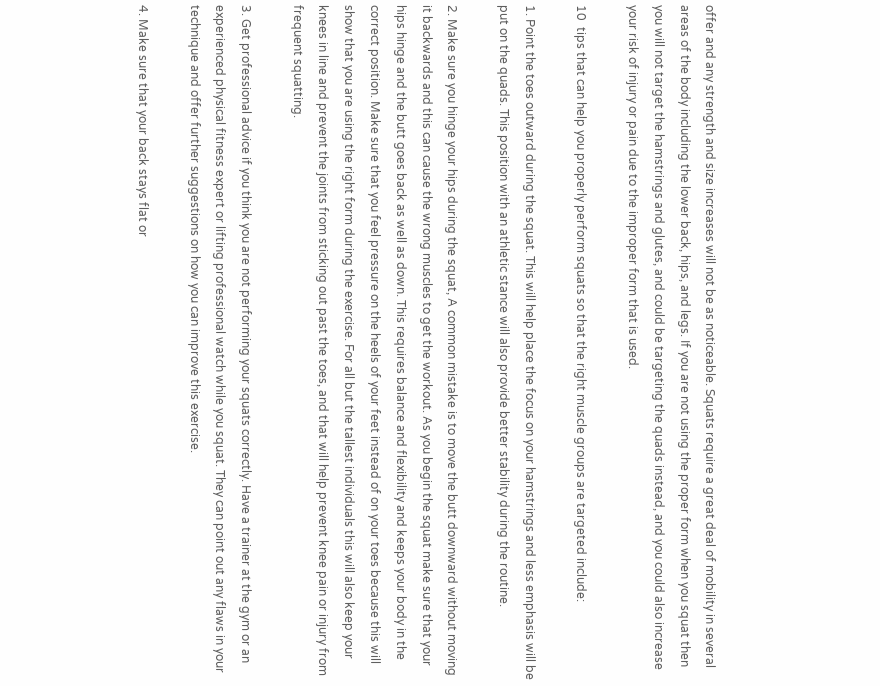offer and any strength and size increases will not be as noticeable. Squats require a great deal of mobility in several areas of the body including the lower back, hips, and legs. If you are not using the proper form when you squat then you will not target the hamstrings and glutes, and could be targeting the quads instead, and you could also increase your risk of injury or pain due to the improper form that is used.

10  tips that can help you properly perform squats so that the right muscle groups are targeted include:

1. Point the toes outward during the squat. This will help place the focus on your hamstrings and less emphasis will be put on the quads. This position with an athletic stance will also provide better stability during the routine.

2. Make sure you hinge your hips during the squat, A common mistake is to move the butt downward without moving it backwards and this can cause the wrong muscles to get the workout. As you begin the squat make sure that your hips hinge and the butt goes back as well as down. This requires balance and flexibility and keeps your body in the correct position. Make sure that you feel pressure on the heels of your feet instead of on your toes because this will show that you are using the right form during the exercise. For all but the tallest individuals this will also keep your knees in line and prevent the joints from sticking out past the toes, and that will help prevent knee pain or injury from frequent squatting.

3. Get professional advice if you think you are not performing your squats correctly. Have a trainer at the gym or an experienced physical fitness expert or lifting professional watch while you squat. They can point out any flaws in your technique and offer further suggestions on how you can improve this exercise.

4. Make sure that your back stays flat or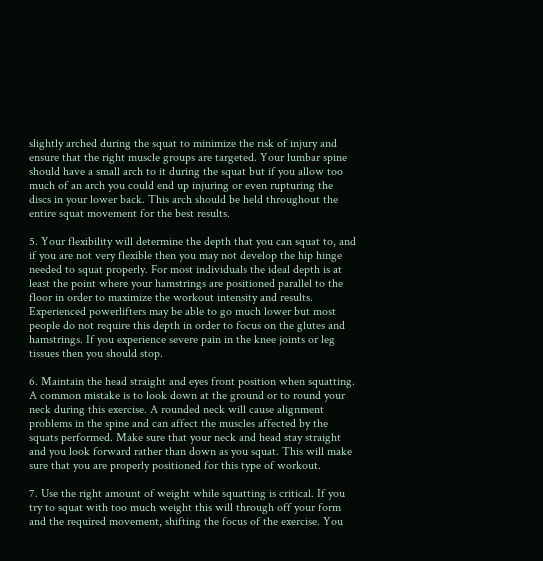slightly arched during the squat to minimize the risk of injury and ensure that the right muscle groups are targeted. Your lumbar spine should have a small arch to it during the squat but if you allow too much of an arch you could end up injuring or even rupturing the discs in your lower back. This arch should be held throughout the entire squat movement for the best results.

5. Your flexibility will determine the depth that you can squat to, and if you are not very flexible then you may not develop the hip hinge needed to squat properly. For most individuals the ideal depth is at least the point where your hamstrings are positioned parallel to the floor in order to maximize the workout intensity and results. Experienced powerlifters may be able to go much lower but most people do not require this depth in order to focus on the glutes and hamstrings. If you experience severe pain in the knee joints or leg tissues then you should stop.

6. Maintain the head straight and eyes front position when squatting. A common mistake is to look down at the ground or to round your neck during this exercise. A rounded neck will cause alignment problems in the spine and can affect the muscles affected by the squats performed. Make sure that your neck and head stay straight and you look forward rather than down as you squat. This will make sure that you are properly positioned for this type of workout.

7. Use the right amount of weight while squatting is critical. If you try to squat with too much weight this will through off your form and the required movement, shifting the focus of the exercise. You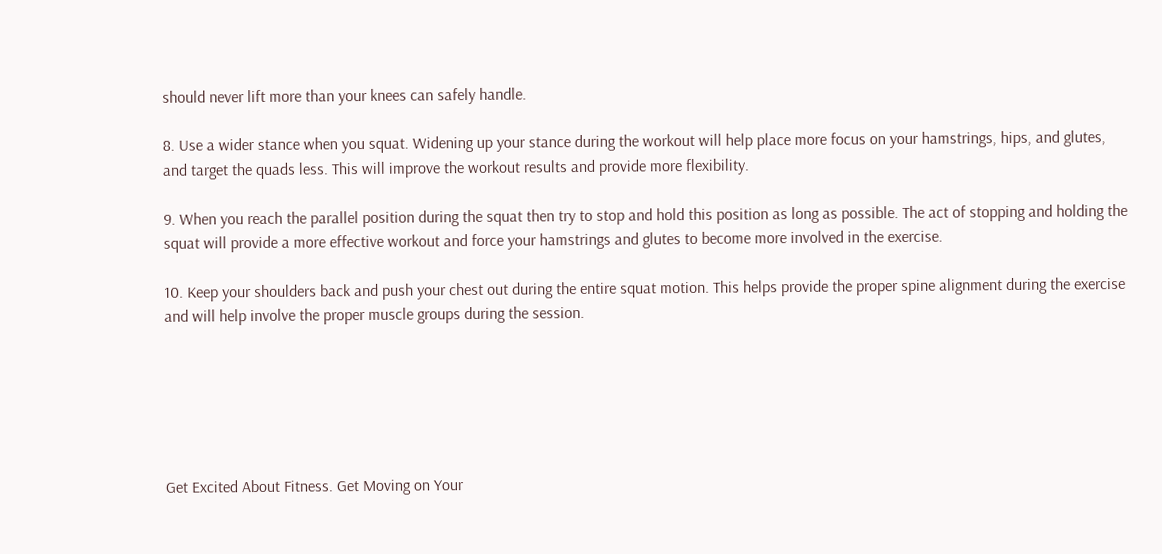should never lift more than your knees can safely handle.

8. Use a wider stance when you squat. Widening up your stance during the workout will help place more focus on your hamstrings, hips, and glutes, and target the quads less. This will improve the workout results and provide more flexibility.

9. When you reach the parallel position during the squat then try to stop and hold this position as long as possible. The act of stopping and holding the squat will provide a more effective workout and force your hamstrings and glutes to become more involved in the exercise.

10. Keep your shoulders back and push your chest out during the entire squat motion. This helps provide the proper spine alignment during the exercise and will help involve the proper muscle groups during the session.






Get Excited About Fitness. Get Moving on Your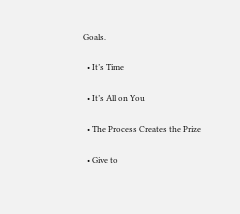Goals.

  • It’s Time

  • It’s All on You

  • The Process Creates the Prize

  • Give to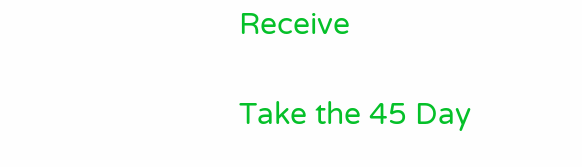Receive

Take the 45 Day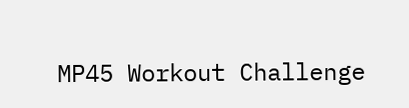MP45 Workout Challenge